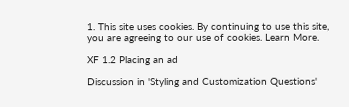1. This site uses cookies. By continuing to use this site, you are agreeing to our use of cookies. Learn More.

XF 1.2 Placing an ad

Discussion in 'Styling and Customization Questions'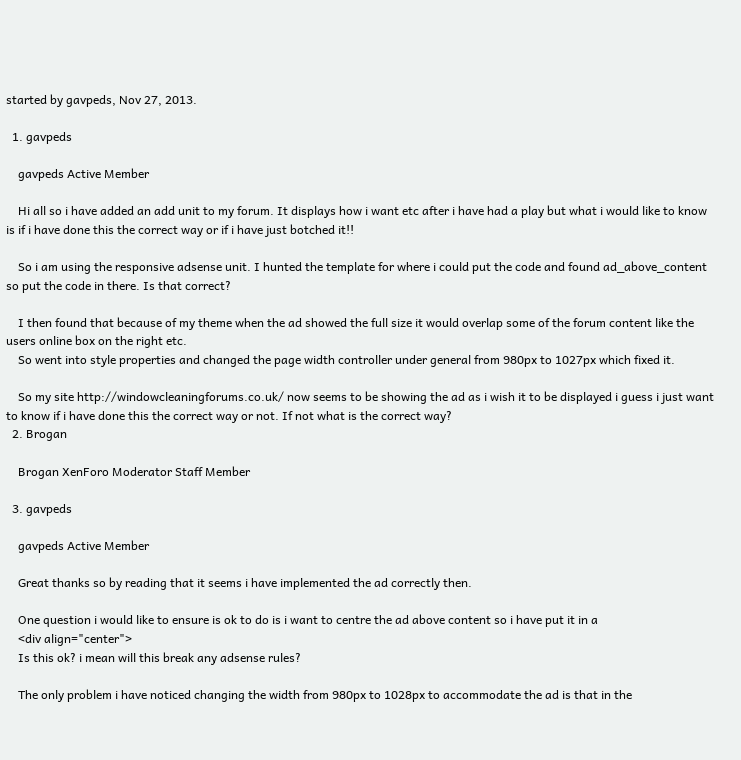started by gavpeds, Nov 27, 2013.

  1. gavpeds

    gavpeds Active Member

    Hi all so i have added an add unit to my forum. It displays how i want etc after i have had a play but what i would like to know is if i have done this the correct way or if i have just botched it!!

    So i am using the responsive adsense unit. I hunted the template for where i could put the code and found ad_above_content so put the code in there. Is that correct?

    I then found that because of my theme when the ad showed the full size it would overlap some of the forum content like the users online box on the right etc.
    So went into style properties and changed the page width controller under general from 980px to 1027px which fixed it.

    So my site http://windowcleaningforums.co.uk/ now seems to be showing the ad as i wish it to be displayed i guess i just want to know if i have done this the correct way or not. If not what is the correct way?
  2. Brogan

    Brogan XenForo Moderator Staff Member

  3. gavpeds

    gavpeds Active Member

    Great thanks so by reading that it seems i have implemented the ad correctly then.

    One question i would like to ensure is ok to do is i want to centre the ad above content so i have put it in a
    <div align="center">
    Is this ok? i mean will this break any adsense rules?

    The only problem i have noticed changing the width from 980px to 1028px to accommodate the ad is that in the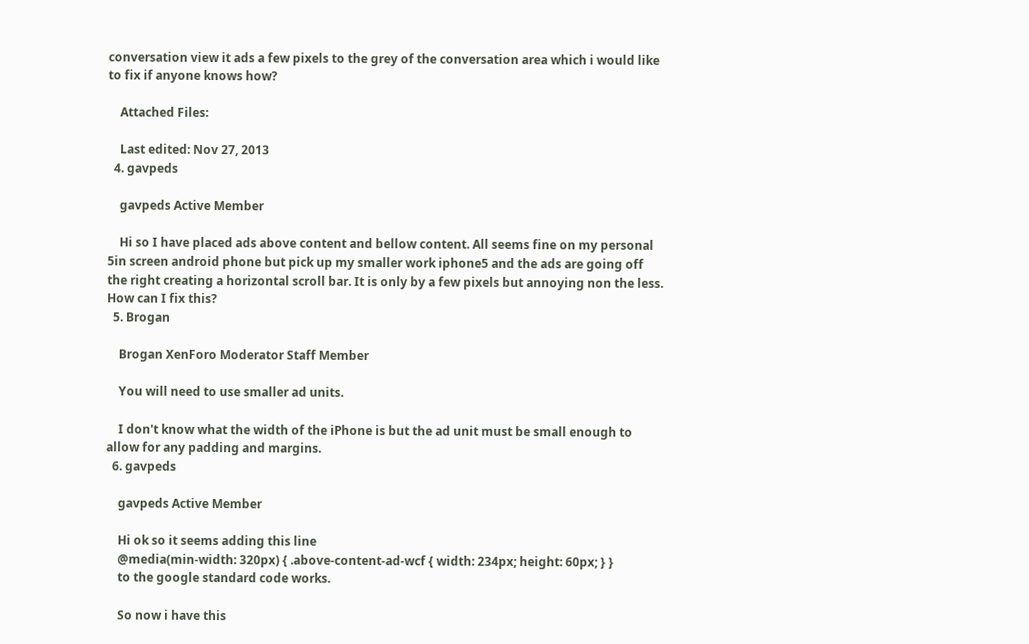conversation view it ads a few pixels to the grey of the conversation area which i would like to fix if anyone knows how?

    Attached Files:

    Last edited: Nov 27, 2013
  4. gavpeds

    gavpeds Active Member

    Hi so I have placed ads above content and bellow content. All seems fine on my personal 5in screen android phone but pick up my smaller work iphone5 and the ads are going off the right creating a horizontal scroll bar. It is only by a few pixels but annoying non the less. How can I fix this?
  5. Brogan

    Brogan XenForo Moderator Staff Member

    You will need to use smaller ad units.

    I don't know what the width of the iPhone is but the ad unit must be small enough to allow for any padding and margins.
  6. gavpeds

    gavpeds Active Member

    Hi ok so it seems adding this line
    @media(min-width: 320px) { .above-content-ad-wcf { width: 234px; height: 60px; } }
    to the google standard code works.

    So now i have this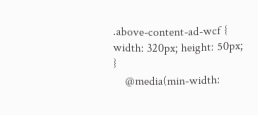.above-content-ad-wcf { width: 320px; height: 50px; }
    @media(min-width: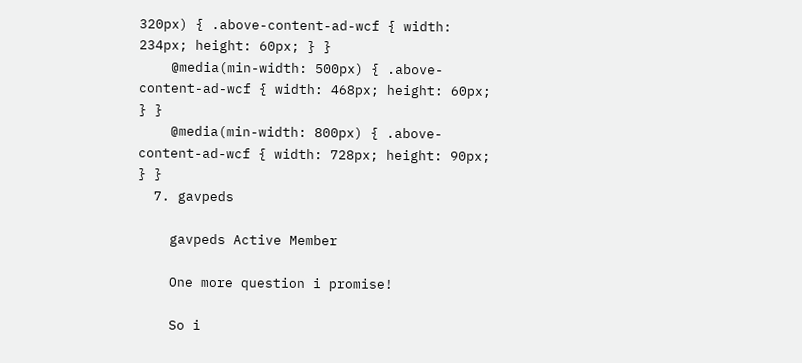320px) { .above-content-ad-wcf { width: 234px; height: 60px; } }
    @media(min-width: 500px) { .above-content-ad-wcf { width: 468px; height: 60px; } }
    @media(min-width: 800px) { .above-content-ad-wcf { width: 728px; height: 90px; } }
  7. gavpeds

    gavpeds Active Member

    One more question i promise!

    So i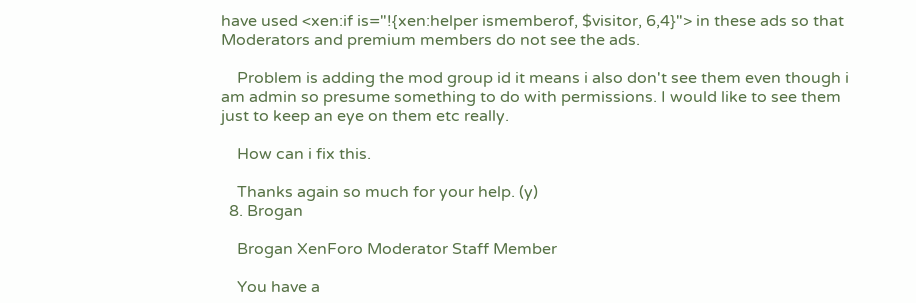have used <xen:if is="!{xen:helper ismemberof, $visitor, 6,4}"> in these ads so that Moderators and premium members do not see the ads.

    Problem is adding the mod group id it means i also don't see them even though i am admin so presume something to do with permissions. I would like to see them just to keep an eye on them etc really.

    How can i fix this.

    Thanks again so much for your help. (y)
  8. Brogan

    Brogan XenForo Moderator Staff Member

    You have a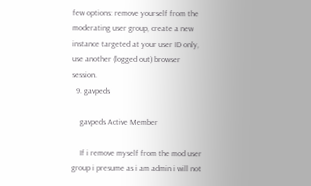few options: remove yourself from the moderating user group, create a new instance targeted at your user ID only, use another (logged out) browser session.
  9. gavpeds

    gavpeds Active Member

    If i remove myself from the mod user group i presume as i am admin i will not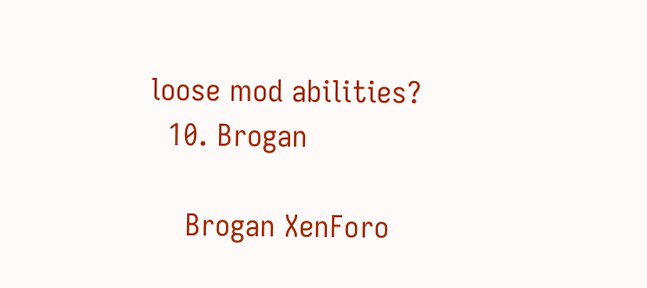loose mod abilities?
  10. Brogan

    Brogan XenForo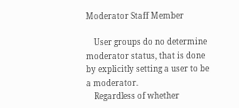Moderator Staff Member

    User groups do no determine moderator status, that is done by explicitly setting a user to be a moderator.
    Regardless of whether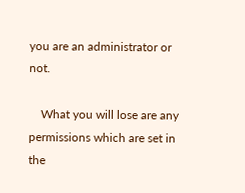you are an administrator or not.

    What you will lose are any permissions which are set in the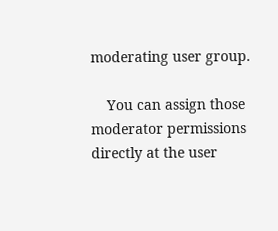moderating user group.

    You can assign those moderator permissions directly at the user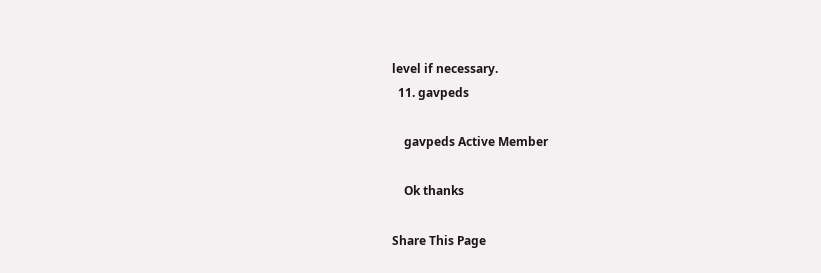level if necessary.
  11. gavpeds

    gavpeds Active Member

    Ok thanks

Share This Page